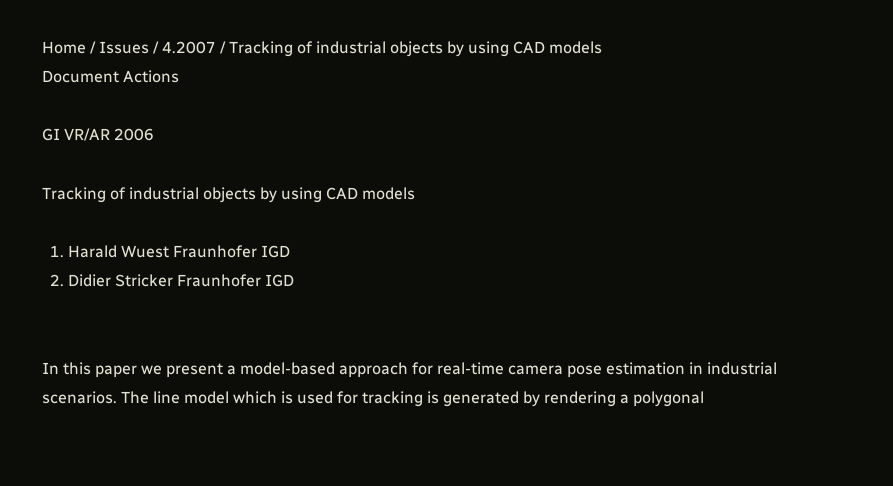Home / Issues / 4.2007 / Tracking of industrial objects by using CAD models
Document Actions

GI VR/AR 2006

Tracking of industrial objects by using CAD models

  1. Harald Wuest Fraunhofer IGD
  2. Didier Stricker Fraunhofer IGD


In this paper we present a model-based approach for real-time camera pose estimation in industrial scenarios. The line model which is used for tracking is generated by rendering a polygonal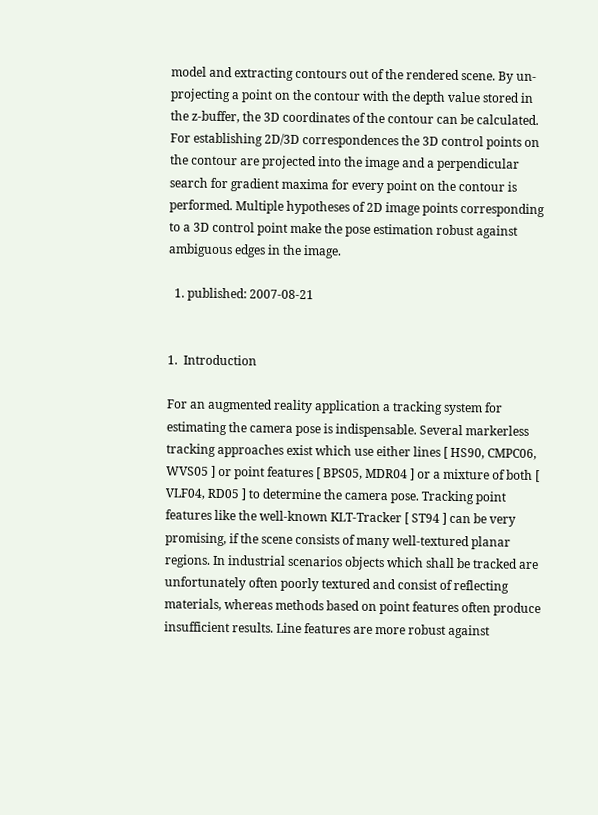model and extracting contours out of the rendered scene. By un-projecting a point on the contour with the depth value stored in the z-buffer, the 3D coordinates of the contour can be calculated. For establishing 2D/3D correspondences the 3D control points on the contour are projected into the image and a perpendicular search for gradient maxima for every point on the contour is performed. Multiple hypotheses of 2D image points corresponding to a 3D control point make the pose estimation robust against ambiguous edges in the image.

  1. published: 2007-08-21


1.  Introduction

For an augmented reality application a tracking system for estimating the camera pose is indispensable. Several markerless tracking approaches exist which use either lines [ HS90, CMPC06, WVS05 ] or point features [ BPS05, MDR04 ] or a mixture of both [ VLF04, RD05 ] to determine the camera pose. Tracking point features like the well-known KLT-Tracker [ ST94 ] can be very promising, if the scene consists of many well-textured planar regions. In industrial scenarios objects which shall be tracked are unfortunately often poorly textured and consist of reflecting materials, whereas methods based on point features often produce insufficient results. Line features are more robust against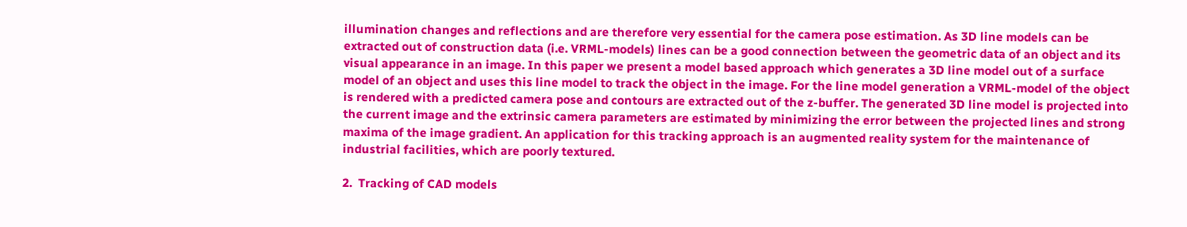illumination changes and reflections and are therefore very essential for the camera pose estimation. As 3D line models can be extracted out of construction data (i.e. VRML-models) lines can be a good connection between the geometric data of an object and its visual appearance in an image. In this paper we present a model based approach which generates a 3D line model out of a surface model of an object and uses this line model to track the object in the image. For the line model generation a VRML-model of the object is rendered with a predicted camera pose and contours are extracted out of the z-buffer. The generated 3D line model is projected into the current image and the extrinsic camera parameters are estimated by minimizing the error between the projected lines and strong maxima of the image gradient. An application for this tracking approach is an augmented reality system for the maintenance of industrial facilities, which are poorly textured.

2.  Tracking of CAD models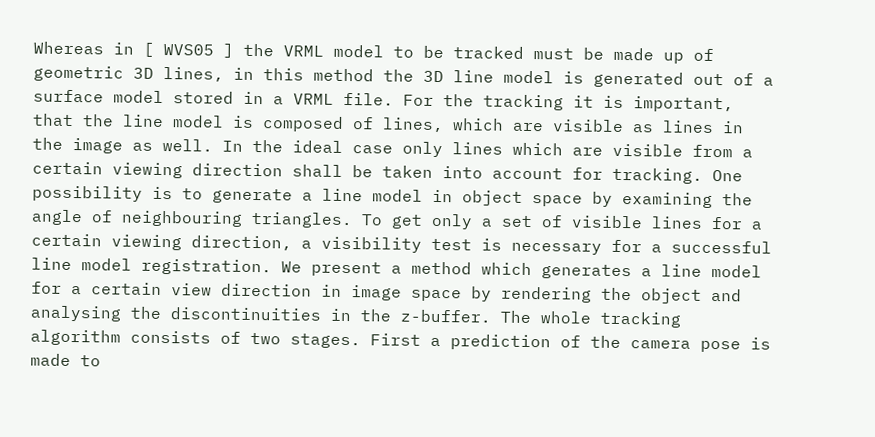Whereas in [ WVS05 ] the VRML model to be tracked must be made up of geometric 3D lines, in this method the 3D line model is generated out of a surface model stored in a VRML file. For the tracking it is important, that the line model is composed of lines, which are visible as lines in the image as well. In the ideal case only lines which are visible from a certain viewing direction shall be taken into account for tracking. One possibility is to generate a line model in object space by examining the angle of neighbouring triangles. To get only a set of visible lines for a certain viewing direction, a visibility test is necessary for a successful line model registration. We present a method which generates a line model for a certain view direction in image space by rendering the object and analysing the discontinuities in the z-buffer. The whole tracking algorithm consists of two stages. First a prediction of the camera pose is made to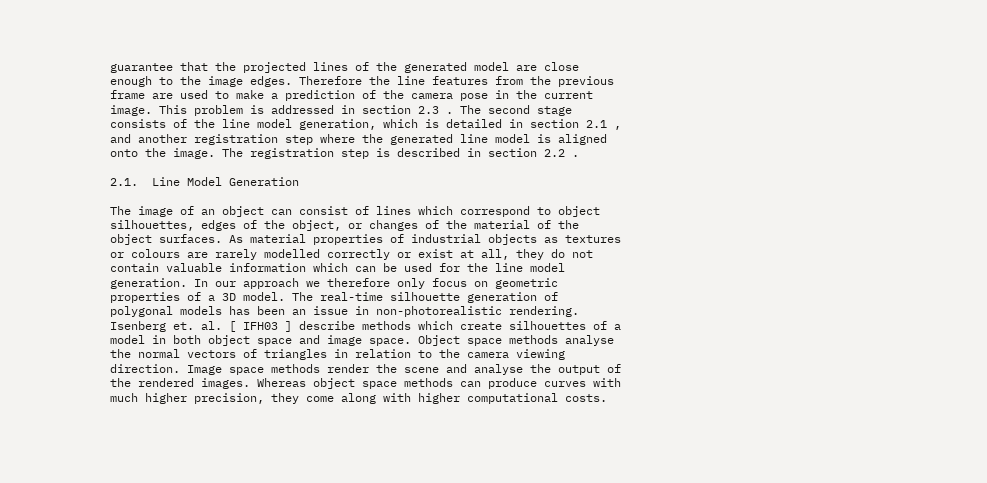guarantee that the projected lines of the generated model are close enough to the image edges. Therefore the line features from the previous frame are used to make a prediction of the camera pose in the current image. This problem is addressed in section 2.3 . The second stage consists of the line model generation, which is detailed in section 2.1 , and another registration step where the generated line model is aligned onto the image. The registration step is described in section 2.2 .

2.1.  Line Model Generation

The image of an object can consist of lines which correspond to object silhouettes, edges of the object, or changes of the material of the object surfaces. As material properties of industrial objects as textures or colours are rarely modelled correctly or exist at all, they do not contain valuable information which can be used for the line model generation. In our approach we therefore only focus on geometric properties of a 3D model. The real-time silhouette generation of polygonal models has been an issue in non-photorealistic rendering. Isenberg et. al. [ IFH03 ] describe methods which create silhouettes of a model in both object space and image space. Object space methods analyse the normal vectors of triangles in relation to the camera viewing direction. Image space methods render the scene and analyse the output of the rendered images. Whereas object space methods can produce curves with much higher precision, they come along with higher computational costs.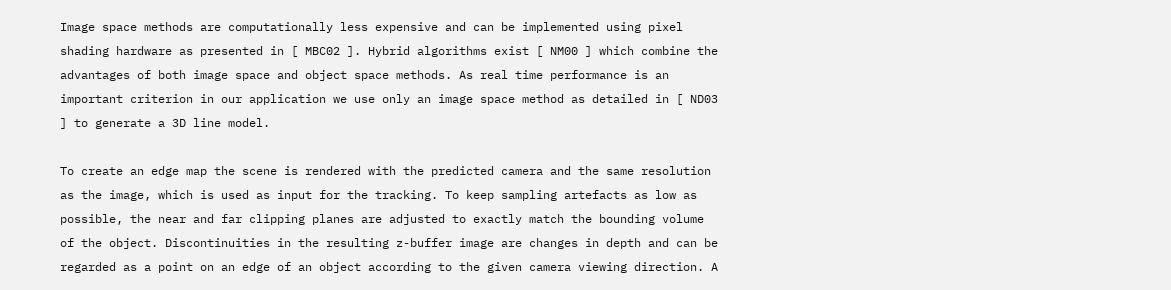Image space methods are computationally less expensive and can be implemented using pixel shading hardware as presented in [ MBC02 ]. Hybrid algorithms exist [ NM00 ] which combine the advantages of both image space and object space methods. As real time performance is an important criterion in our application we use only an image space method as detailed in [ ND03 ] to generate a 3D line model.

To create an edge map the scene is rendered with the predicted camera and the same resolution as the image, which is used as input for the tracking. To keep sampling artefacts as low as possible, the near and far clipping planes are adjusted to exactly match the bounding volume of the object. Discontinuities in the resulting z-buffer image are changes in depth and can be regarded as a point on an edge of an object according to the given camera viewing direction. A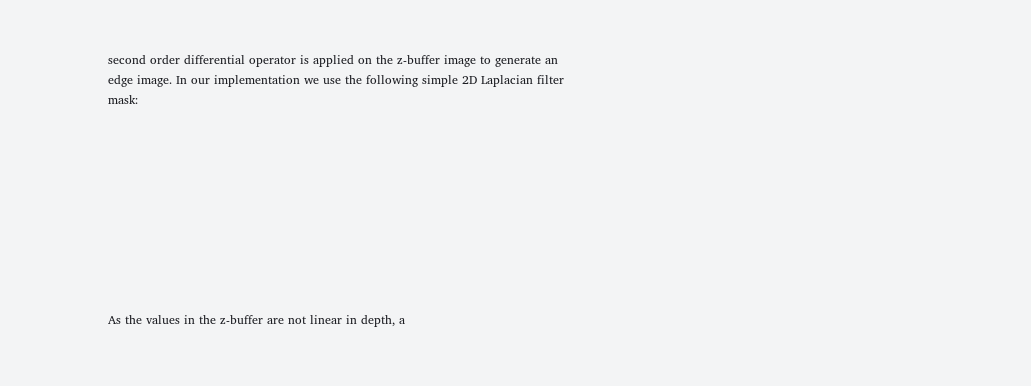second order differential operator is applied on the z-buffer image to generate an edge image. In our implementation we use the following simple 2D Laplacian filter mask:










As the values in the z-buffer are not linear in depth, a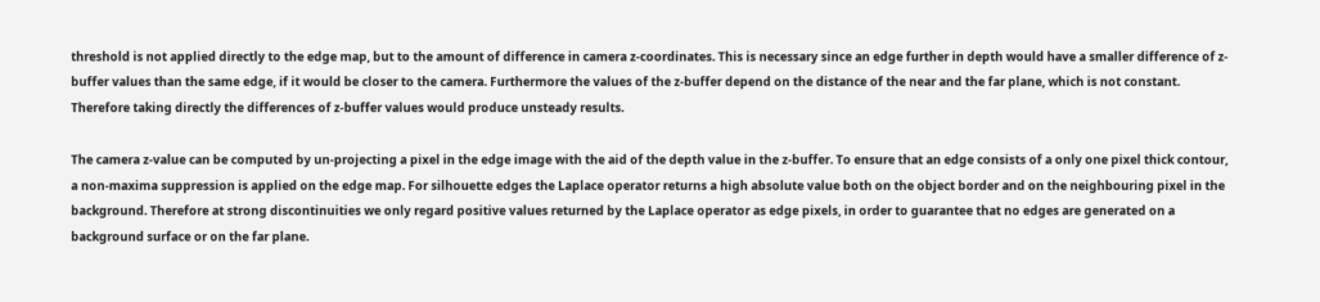threshold is not applied directly to the edge map, but to the amount of difference in camera z-coordinates. This is necessary since an edge further in depth would have a smaller difference of z-buffer values than the same edge, if it would be closer to the camera. Furthermore the values of the z-buffer depend on the distance of the near and the far plane, which is not constant. Therefore taking directly the differences of z-buffer values would produce unsteady results.

The camera z-value can be computed by un-projecting a pixel in the edge image with the aid of the depth value in the z-buffer. To ensure that an edge consists of a only one pixel thick contour, a non-maxima suppression is applied on the edge map. For silhouette edges the Laplace operator returns a high absolute value both on the object border and on the neighbouring pixel in the background. Therefore at strong discontinuities we only regard positive values returned by the Laplace operator as edge pixels, in order to guarantee that no edges are generated on a background surface or on the far plane.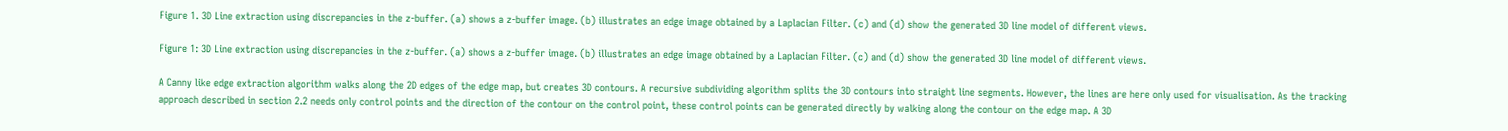Figure 1. 3D Line extraction using discrepancies in the z-buffer. (a) shows a z-buffer image. (b) illustrates an edge image obtained by a Laplacian Filter. (c) and (d) show the generated 3D line model of different views.

Figure 1: 3D Line extraction using discrepancies in the z-buffer. (a) shows a z-buffer image. (b) illustrates an edge image obtained by a Laplacian Filter. (c) and (d) show the generated 3D line model of different views.

A Canny like edge extraction algorithm walks along the 2D edges of the edge map, but creates 3D contours. A recursive subdividing algorithm splits the 3D contours into straight line segments. However, the lines are here only used for visualisation. As the tracking approach described in section 2.2 needs only control points and the direction of the contour on the control point, these control points can be generated directly by walking along the contour on the edge map. A 3D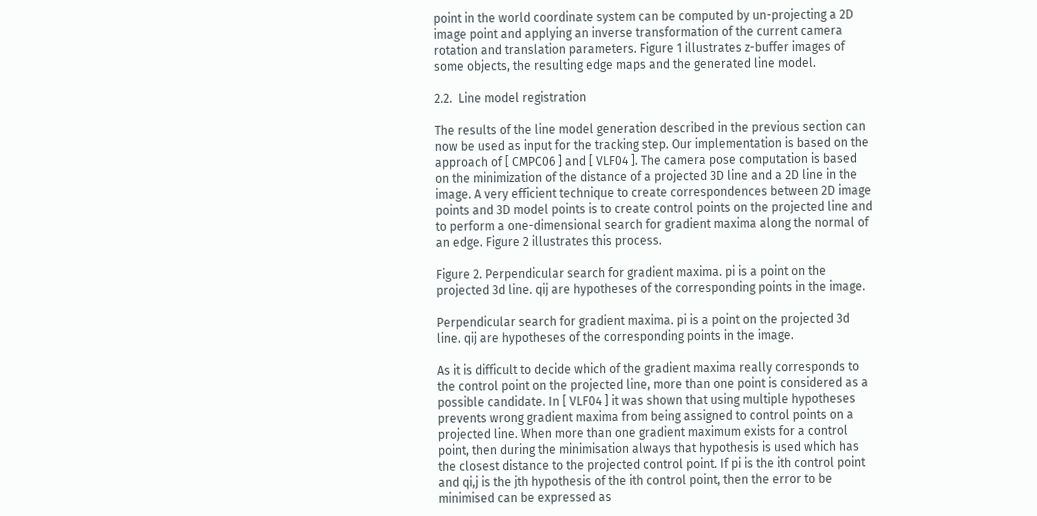point in the world coordinate system can be computed by un-projecting a 2D image point and applying an inverse transformation of the current camera rotation and translation parameters. Figure 1 illustrates z-buffer images of some objects, the resulting edge maps and the generated line model.

2.2.  Line model registration

The results of the line model generation described in the previous section can now be used as input for the tracking step. Our implementation is based on the approach of [ CMPC06 ] and [ VLF04 ]. The camera pose computation is based on the minimization of the distance of a projected 3D line and a 2D line in the image. A very efficient technique to create correspondences between 2D image points and 3D model points is to create control points on the projected line and to perform a one-dimensional search for gradient maxima along the normal of an edge. Figure 2 illustrates this process.

Figure 2. Perpendicular search for gradient maxima. pi is a point on the projected 3d line. qij are hypotheses of the corresponding points in the image.

Perpendicular search for gradient maxima. pi is a point on the projected 3d line. qij are hypotheses of the corresponding points in the image.

As it is difficult to decide which of the gradient maxima really corresponds to the control point on the projected line, more than one point is considered as a possible candidate. In [ VLF04 ] it was shown that using multiple hypotheses prevents wrong gradient maxima from being assigned to control points on a projected line. When more than one gradient maximum exists for a control point, then during the minimisation always that hypothesis is used which has the closest distance to the projected control point. If pi is the ith control point and qi,j is the jth hypothesis of the ith control point, then the error to be minimised can be expressed as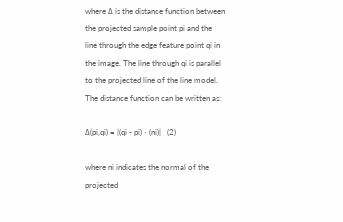where Δ is the distance function between the projected sample point pi and the line through the edge feature point qi in the image. The line through qi is parallel to the projected line of the line model. The distance function can be written as:

Δ(pi,qi) = |(qi - pi) ⋅ (ni)|   (2)

where ni indicates the normal of the projected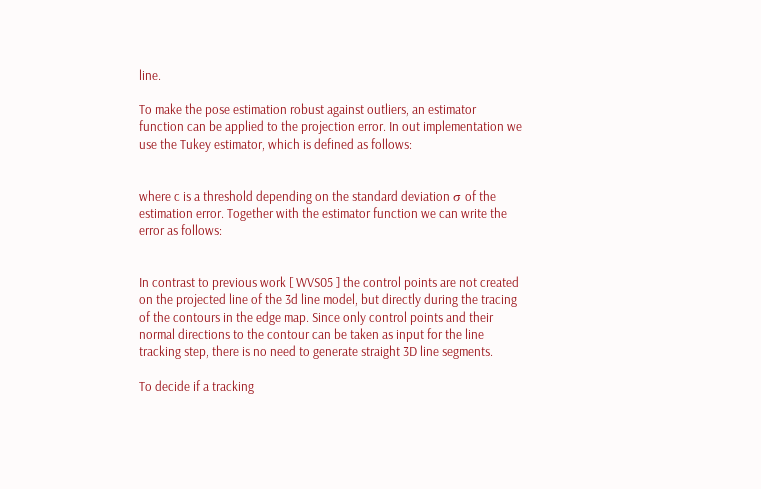line.

To make the pose estimation robust against outliers, an estimator function can be applied to the projection error. In out implementation we use the Tukey estimator, which is defined as follows:


where c is a threshold depending on the standard deviation σ of the estimation error. Together with the estimator function we can write the error as follows:


In contrast to previous work [ WVS05 ] the control points are not created on the projected line of the 3d line model, but directly during the tracing of the contours in the edge map. Since only control points and their normal directions to the contour can be taken as input for the line tracking step, there is no need to generate straight 3D line segments.

To decide if a tracking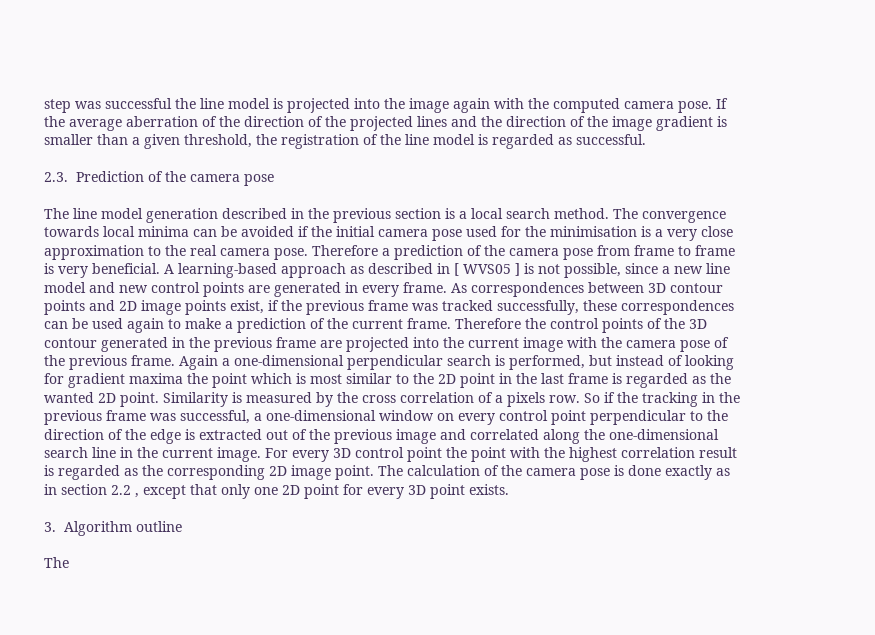step was successful the line model is projected into the image again with the computed camera pose. If the average aberration of the direction of the projected lines and the direction of the image gradient is smaller than a given threshold, the registration of the line model is regarded as successful.

2.3.  Prediction of the camera pose

The line model generation described in the previous section is a local search method. The convergence towards local minima can be avoided if the initial camera pose used for the minimisation is a very close approximation to the real camera pose. Therefore a prediction of the camera pose from frame to frame is very beneficial. A learning-based approach as described in [ WVS05 ] is not possible, since a new line model and new control points are generated in every frame. As correspondences between 3D contour points and 2D image points exist, if the previous frame was tracked successfully, these correspondences can be used again to make a prediction of the current frame. Therefore the control points of the 3D contour generated in the previous frame are projected into the current image with the camera pose of the previous frame. Again a one-dimensional perpendicular search is performed, but instead of looking for gradient maxima the point which is most similar to the 2D point in the last frame is regarded as the wanted 2D point. Similarity is measured by the cross correlation of a pixels row. So if the tracking in the previous frame was successful, a one-dimensional window on every control point perpendicular to the direction of the edge is extracted out of the previous image and correlated along the one-dimensional search line in the current image. For every 3D control point the point with the highest correlation result is regarded as the corresponding 2D image point. The calculation of the camera pose is done exactly as in section 2.2 , except that only one 2D point for every 3D point exists.

3.  Algorithm outline

The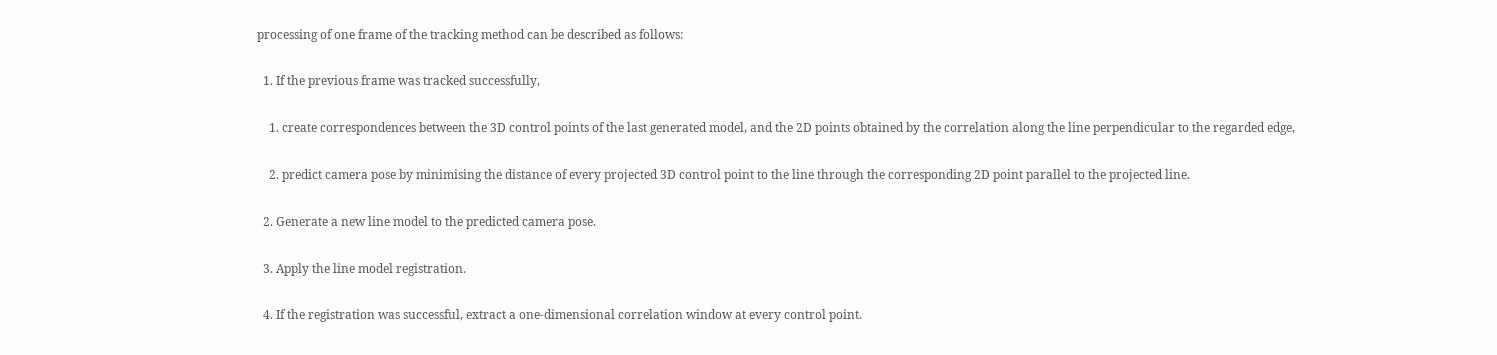processing of one frame of the tracking method can be described as follows:

  1. If the previous frame was tracked successfully,

    1. create correspondences between the 3D control points of the last generated model, and the 2D points obtained by the correlation along the line perpendicular to the regarded edge,

    2. predict camera pose by minimising the distance of every projected 3D control point to the line through the corresponding 2D point parallel to the projected line.

  2. Generate a new line model to the predicted camera pose.

  3. Apply the line model registration.

  4. If the registration was successful, extract a one-dimensional correlation window at every control point.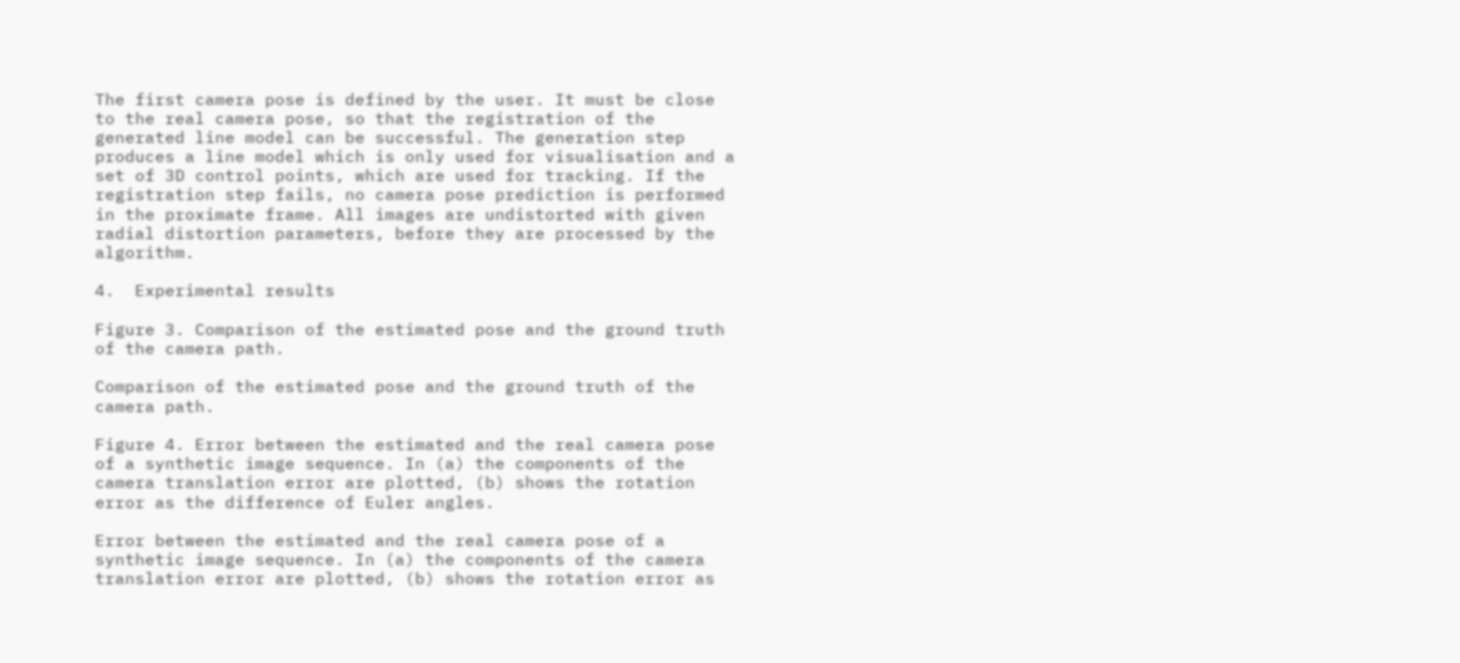The first camera pose is defined by the user. It must be close to the real camera pose, so that the registration of the generated line model can be successful. The generation step produces a line model which is only used for visualisation and a set of 3D control points, which are used for tracking. If the registration step fails, no camera pose prediction is performed in the proximate frame. All images are undistorted with given radial distortion parameters, before they are processed by the algorithm.

4.  Experimental results

Figure 3. Comparison of the estimated pose and the ground truth of the camera path.

Comparison of the estimated pose and the ground truth of the camera path.

Figure 4. Error between the estimated and the real camera pose of a synthetic image sequence. In (a) the components of the camera translation error are plotted, (b) shows the rotation error as the difference of Euler angles.

Error between the estimated and the real camera pose of a synthetic image sequence. In (a) the components of the camera translation error are plotted, (b) shows the rotation error as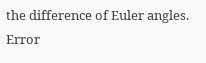the difference of Euler angles. Error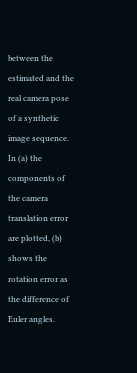between the estimated and the real camera pose of a synthetic image sequence. In (a) the components of the camera translation error are plotted, (b) shows the rotation error as the difference of Euler angles.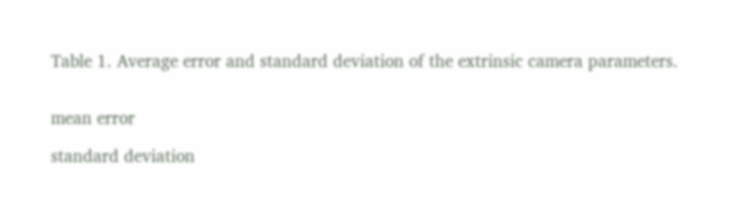Table 1. Average error and standard deviation of the extrinsic camera parameters.


mean error

standard deviation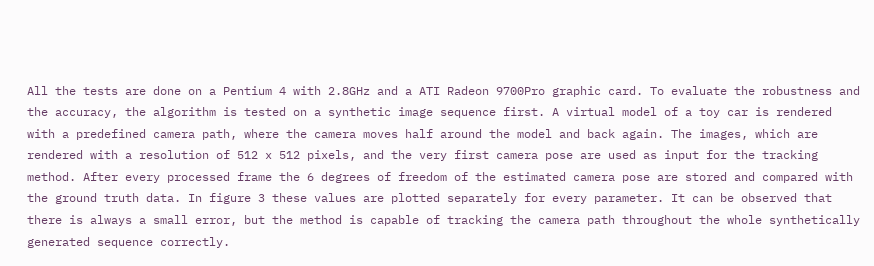All the tests are done on a Pentium 4 with 2.8GHz and a ATI Radeon 9700Pro graphic card. To evaluate the robustness and the accuracy, the algorithm is tested on a synthetic image sequence first. A virtual model of a toy car is rendered with a predefined camera path, where the camera moves half around the model and back again. The images, which are rendered with a resolution of 512 x 512 pixels, and the very first camera pose are used as input for the tracking method. After every processed frame the 6 degrees of freedom of the estimated camera pose are stored and compared with the ground truth data. In figure 3 these values are plotted separately for every parameter. It can be observed that there is always a small error, but the method is capable of tracking the camera path throughout the whole synthetically generated sequence correctly.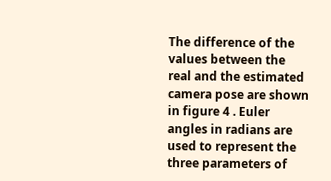The difference of the values between the real and the estimated camera pose are shown in figure 4 . Euler angles in radians are used to represent the three parameters of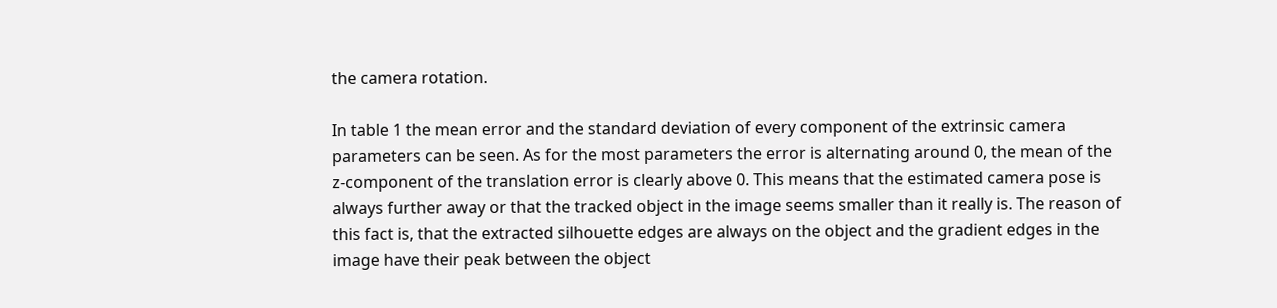the camera rotation.

In table 1 the mean error and the standard deviation of every component of the extrinsic camera parameters can be seen. As for the most parameters the error is alternating around 0, the mean of the z-component of the translation error is clearly above 0. This means that the estimated camera pose is always further away or that the tracked object in the image seems smaller than it really is. The reason of this fact is, that the extracted silhouette edges are always on the object and the gradient edges in the image have their peak between the object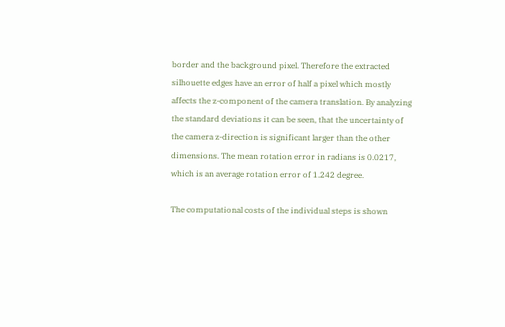border and the background pixel. Therefore the extracted silhouette edges have an error of half a pixel which mostly affects the z-component of the camera translation. By analyzing the standard deviations it can be seen, that the uncertainty of the camera z-direction is significant larger than the other dimensions. The mean rotation error in radians is 0.0217, which is an average rotation error of 1.242 degree.

The computational costs of the individual steps is shown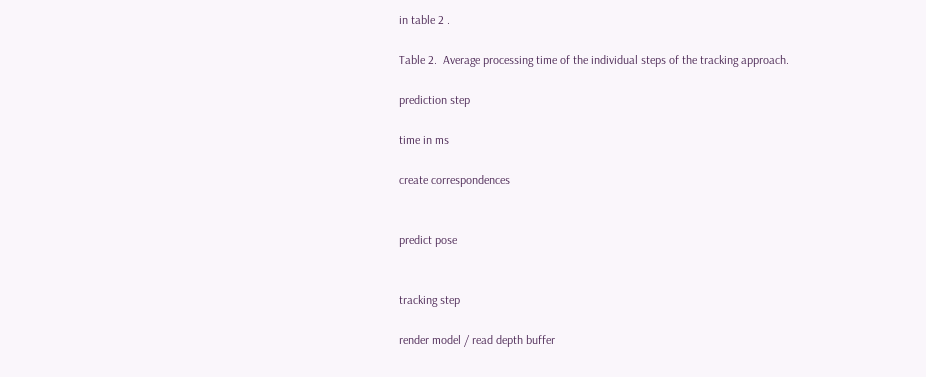in table 2 .

Table 2.  Average processing time of the individual steps of the tracking approach.

prediction step

time in ms

create correspondences


predict pose


tracking step

render model / read depth buffer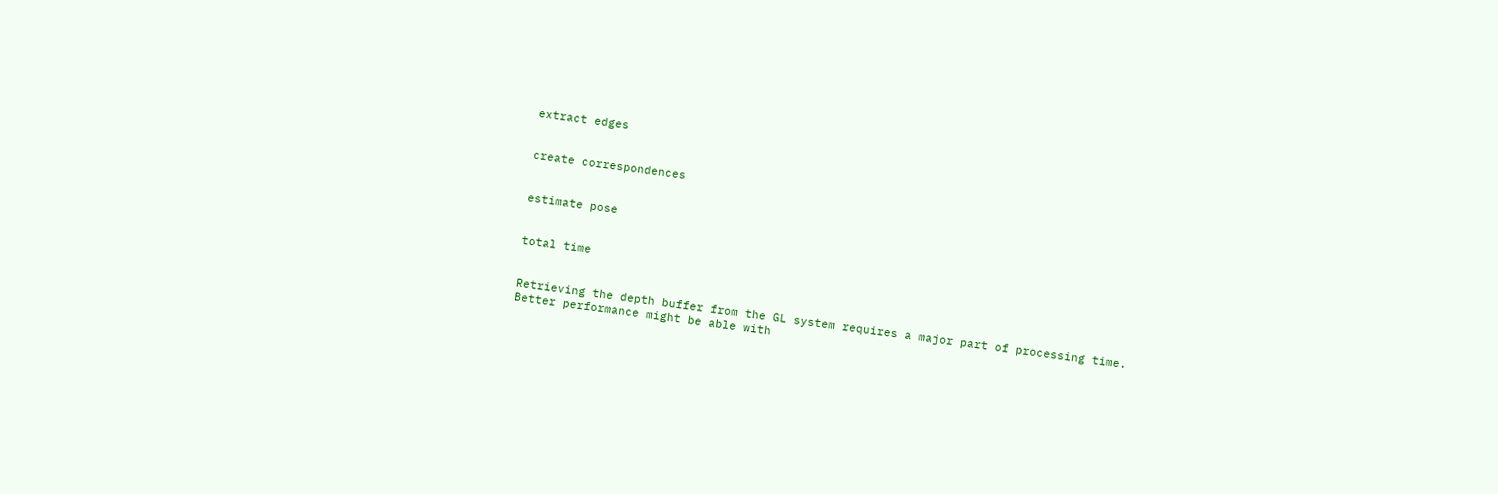extract edges


create correspondences


estimate pose


total time


Retrieving the depth buffer from the GL system requires a major part of processing time. Better performance might be able with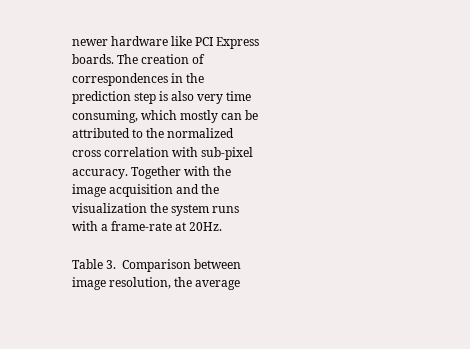newer hardware like PCI Express boards. The creation of correspondences in the prediction step is also very time consuming, which mostly can be attributed to the normalized cross correlation with sub-pixel accuracy. Together with the image acquisition and the visualization the system runs with a frame-rate at 20Hz.

Table 3.  Comparison between image resolution, the average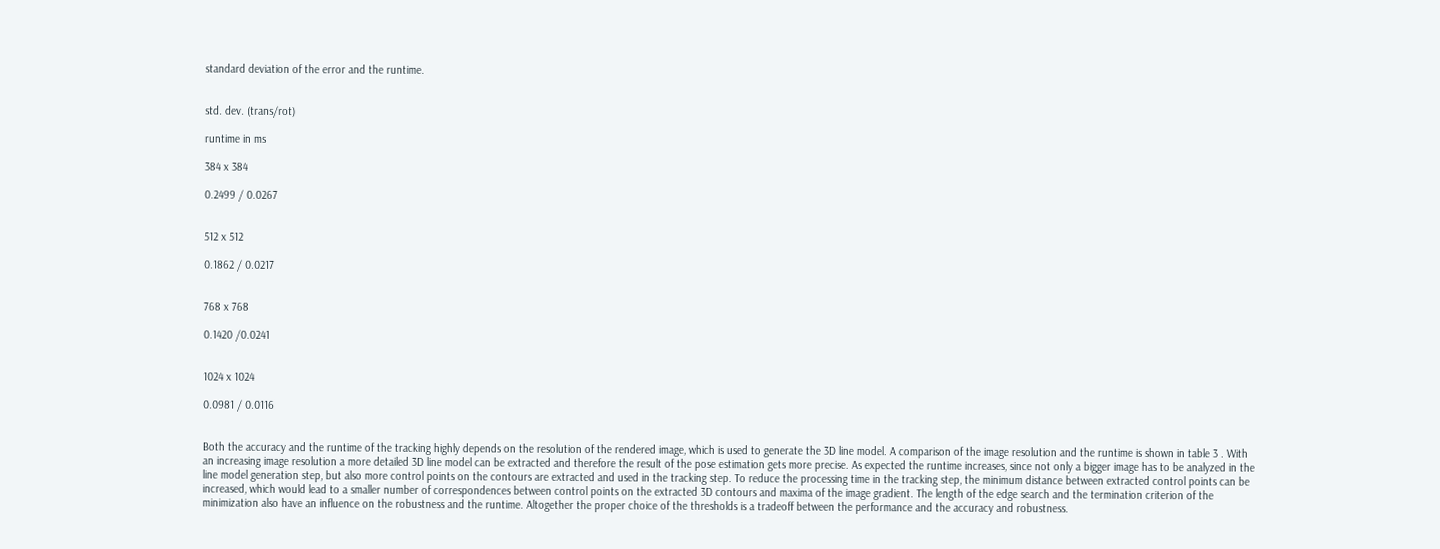standard deviation of the error and the runtime.


std. dev. (trans/rot)

runtime in ms

384 x 384

0.2499 / 0.0267


512 x 512

0.1862 / 0.0217


768 x 768

0.1420 /0.0241


1024 x 1024

0.0981 / 0.0116


Both the accuracy and the runtime of the tracking highly depends on the resolution of the rendered image, which is used to generate the 3D line model. A comparison of the image resolution and the runtime is shown in table 3 . With an increasing image resolution a more detailed 3D line model can be extracted and therefore the result of the pose estimation gets more precise. As expected the runtime increases, since not only a bigger image has to be analyzed in the line model generation step, but also more control points on the contours are extracted and used in the tracking step. To reduce the processing time in the tracking step, the minimum distance between extracted control points can be increased, which would lead to a smaller number of correspondences between control points on the extracted 3D contours and maxima of the image gradient. The length of the edge search and the termination criterion of the minimization also have an influence on the robustness and the runtime. Altogether the proper choice of the thresholds is a tradeoff between the performance and the accuracy and robustness.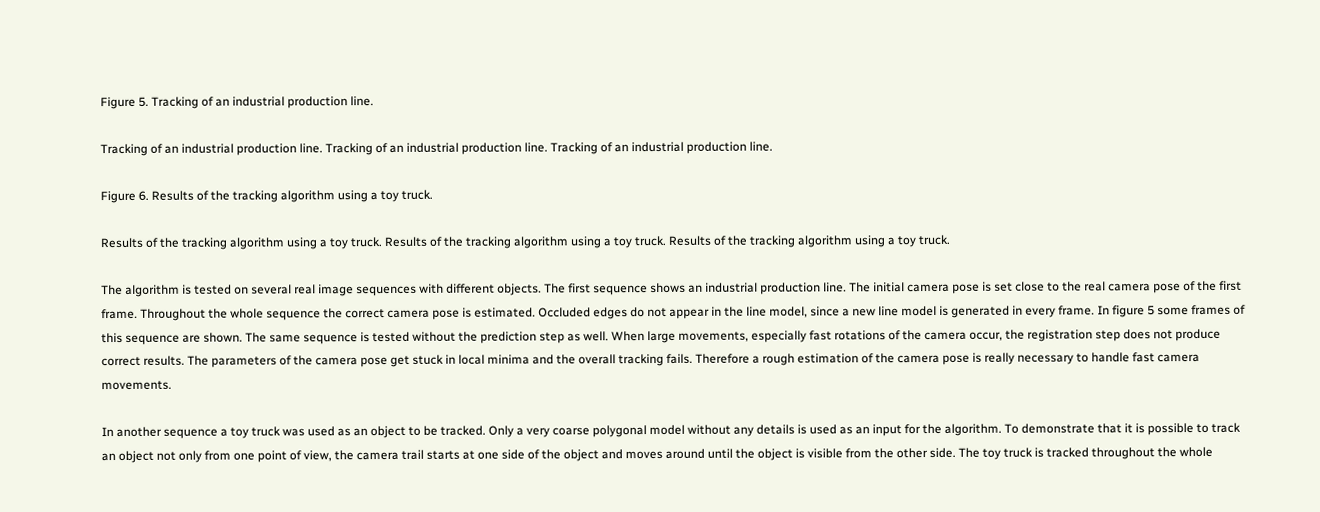Figure 5. Tracking of an industrial production line.

Tracking of an industrial production line. Tracking of an industrial production line. Tracking of an industrial production line.

Figure 6. Results of the tracking algorithm using a toy truck.

Results of the tracking algorithm using a toy truck. Results of the tracking algorithm using a toy truck. Results of the tracking algorithm using a toy truck.

The algorithm is tested on several real image sequences with different objects. The first sequence shows an industrial production line. The initial camera pose is set close to the real camera pose of the first frame. Throughout the whole sequence the correct camera pose is estimated. Occluded edges do not appear in the line model, since a new line model is generated in every frame. In figure 5 some frames of this sequence are shown. The same sequence is tested without the prediction step as well. When large movements, especially fast rotations of the camera occur, the registration step does not produce correct results. The parameters of the camera pose get stuck in local minima and the overall tracking fails. Therefore a rough estimation of the camera pose is really necessary to handle fast camera movements.

In another sequence a toy truck was used as an object to be tracked. Only a very coarse polygonal model without any details is used as an input for the algorithm. To demonstrate that it is possible to track an object not only from one point of view, the camera trail starts at one side of the object and moves around until the object is visible from the other side. The toy truck is tracked throughout the whole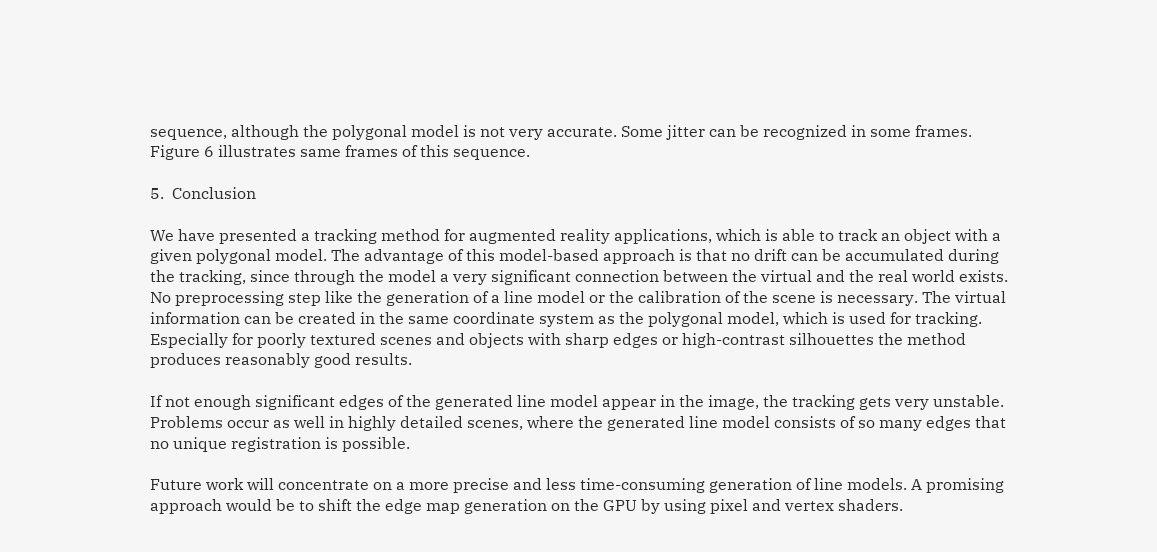sequence, although the polygonal model is not very accurate. Some jitter can be recognized in some frames. Figure 6 illustrates same frames of this sequence.

5.  Conclusion

We have presented a tracking method for augmented reality applications, which is able to track an object with a given polygonal model. The advantage of this model-based approach is that no drift can be accumulated during the tracking, since through the model a very significant connection between the virtual and the real world exists. No preprocessing step like the generation of a line model or the calibration of the scene is necessary. The virtual information can be created in the same coordinate system as the polygonal model, which is used for tracking. Especially for poorly textured scenes and objects with sharp edges or high-contrast silhouettes the method produces reasonably good results.

If not enough significant edges of the generated line model appear in the image, the tracking gets very unstable. Problems occur as well in highly detailed scenes, where the generated line model consists of so many edges that no unique registration is possible.

Future work will concentrate on a more precise and less time-consuming generation of line models. A promising approach would be to shift the edge map generation on the GPU by using pixel and vertex shaders.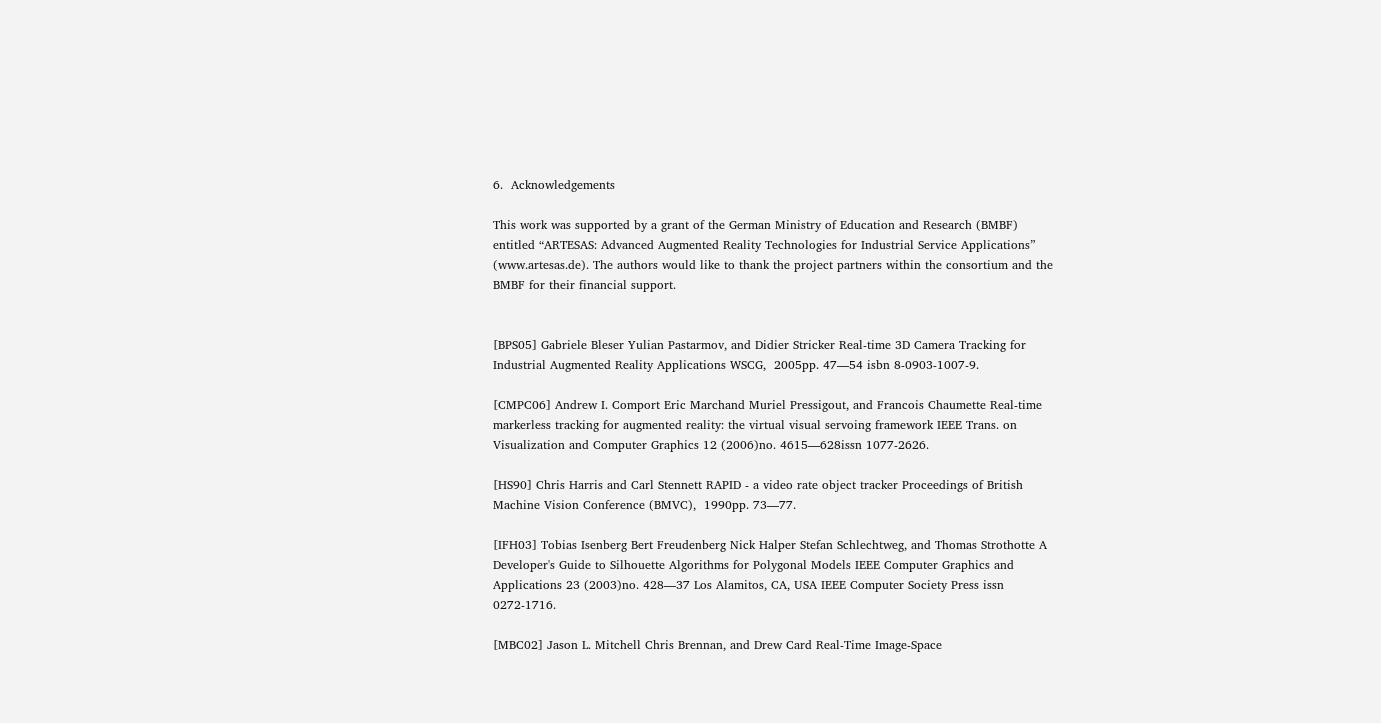6.  Acknowledgements

This work was supported by a grant of the German Ministry of Education and Research (BMBF) entitled “ARTESAS: Advanced Augmented Reality Technologies for Industrial Service Applications” (www.artesas.de). The authors would like to thank the project partners within the consortium and the BMBF for their financial support.


[BPS05] Gabriele Bleser Yulian Pastarmov, and Didier Stricker Real-time 3D Camera Tracking for Industrial Augmented Reality Applications WSCG,  2005pp. 47—54 isbn 8-0903-1007-9.

[CMPC06] Andrew I. Comport Eric Marchand Muriel Pressigout, and Francois Chaumette Real-time markerless tracking for augmented reality: the virtual visual servoing framework IEEE Trans. on Visualization and Computer Graphics 12 (2006)no. 4615—628issn 1077-2626.

[HS90] Chris Harris and Carl Stennett RAPID - a video rate object tracker Proceedings of British Machine Vision Conference (BMVC),  1990pp. 73—77.

[IFH03] Tobias Isenberg Bert Freudenberg Nick Halper Stefan Schlechtweg, and Thomas Strothotte A Developer's Guide to Silhouette Algorithms for Polygonal Models IEEE Computer Graphics and Applications 23 (2003)no. 428—37 Los Alamitos, CA, USA IEEE Computer Society Press issn 0272-1716.

[MBC02] Jason L. Mitchell Chris Brennan, and Drew Card Real-Time Image-Space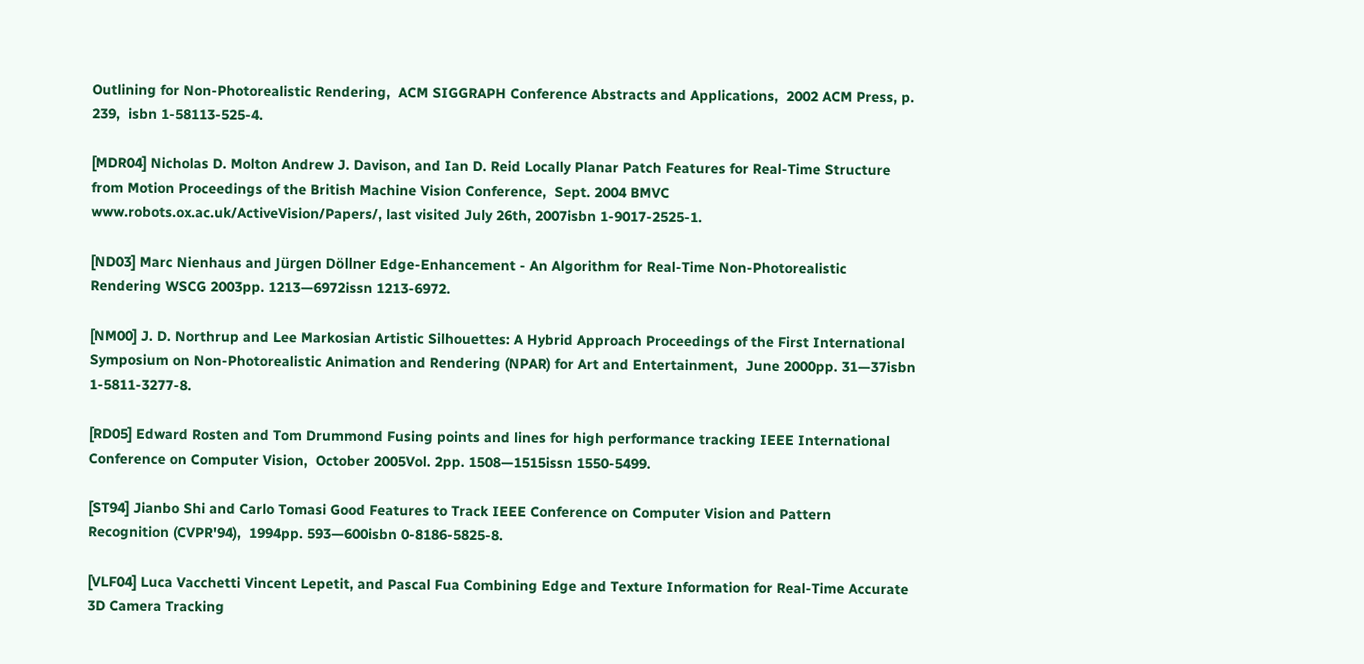Outlining for Non-Photorealistic Rendering,  ACM SIGGRAPH Conference Abstracts and Applications,  2002 ACM Press, p. 239,  isbn 1-58113-525-4.

[MDR04] Nicholas D. Molton Andrew J. Davison, and Ian D. Reid Locally Planar Patch Features for Real-Time Structure from Motion Proceedings of the British Machine Vision Conference,  Sept. 2004 BMVC www.robots.ox.ac.uk/ActiveVision/Papers/, last visited July 26th, 2007isbn 1-9017-2525-1.

[ND03] Marc Nienhaus and Jürgen Döllner Edge-Enhancement - An Algorithm for Real-Time Non-Photorealistic Rendering WSCG 2003pp. 1213—6972issn 1213-6972.

[NM00] J. D. Northrup and Lee Markosian Artistic Silhouettes: A Hybrid Approach Proceedings of the First International Symposium on Non-Photorealistic Animation and Rendering (NPAR) for Art and Entertainment,  June 2000pp. 31—37isbn 1-5811-3277-8.

[RD05] Edward Rosten and Tom Drummond Fusing points and lines for high performance tracking IEEE International Conference on Computer Vision,  October 2005Vol. 2pp. 1508—1515issn 1550-5499.

[ST94] Jianbo Shi and Carlo Tomasi Good Features to Track IEEE Conference on Computer Vision and Pattern Recognition (CVPR'94),  1994pp. 593—600isbn 0-8186-5825-8.

[VLF04] Luca Vacchetti Vincent Lepetit, and Pascal Fua Combining Edge and Texture Information for Real-Time Accurate 3D Camera Tracking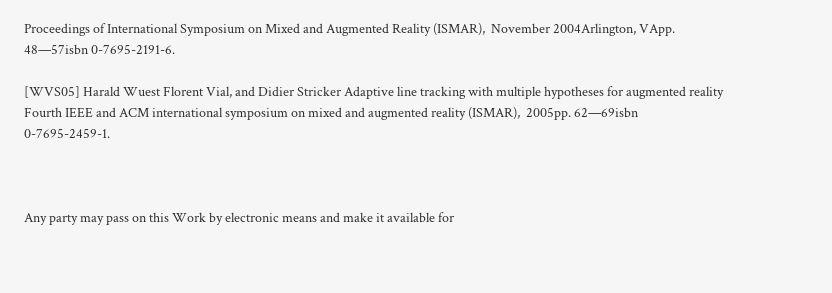Proceedings of International Symposium on Mixed and Augmented Reality (ISMAR),  November 2004Arlington, VApp. 48—57isbn 0-7695-2191-6.

[WVS05] Harald Wuest Florent Vial, and Didier Stricker Adaptive line tracking with multiple hypotheses for augmented reality Fourth IEEE and ACM international symposium on mixed and augmented reality (ISMAR),  2005pp. 62—69isbn 0-7695-2459-1.



Any party may pass on this Work by electronic means and make it available for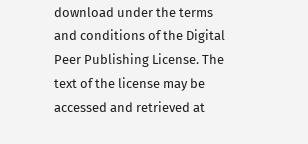download under the terms and conditions of the Digital Peer Publishing License. The text of the license may be accessed and retrieved at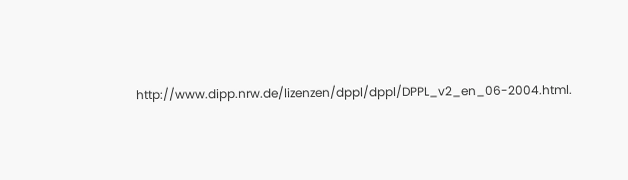http://www.dipp.nrw.de/lizenzen/dppl/dppl/DPPL_v2_en_06-2004.html.